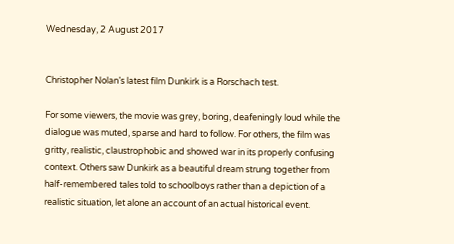Wednesday, 2 August 2017


Christopher Nolan’s latest film Dunkirk is a Rorschach test.

For some viewers, the movie was grey, boring, deafeningly loud while the dialogue was muted, sparse and hard to follow. For others, the film was gritty, realistic, claustrophobic and showed war in its properly confusing context. Others saw Dunkirk as a beautiful dream strung together from half-remembered tales told to schoolboys rather than a depiction of a realistic situation, let alone an account of an actual historical event.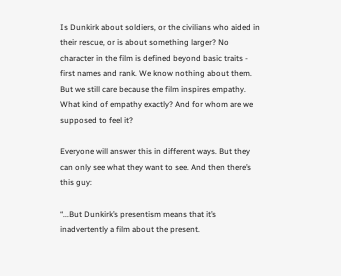Is Dunkirk about soldiers, or the civilians who aided in their rescue, or is about something larger? No character in the film is defined beyond basic traits - first names and rank. We know nothing about them. But we still care because the film inspires empathy. What kind of empathy exactly? And for whom are we supposed to feel it?

Everyone will answer this in different ways. But they can only see what they want to see. And then there’s this guy:

“...But Dunkirk’s presentism means that it’s inadvertently a film about the present.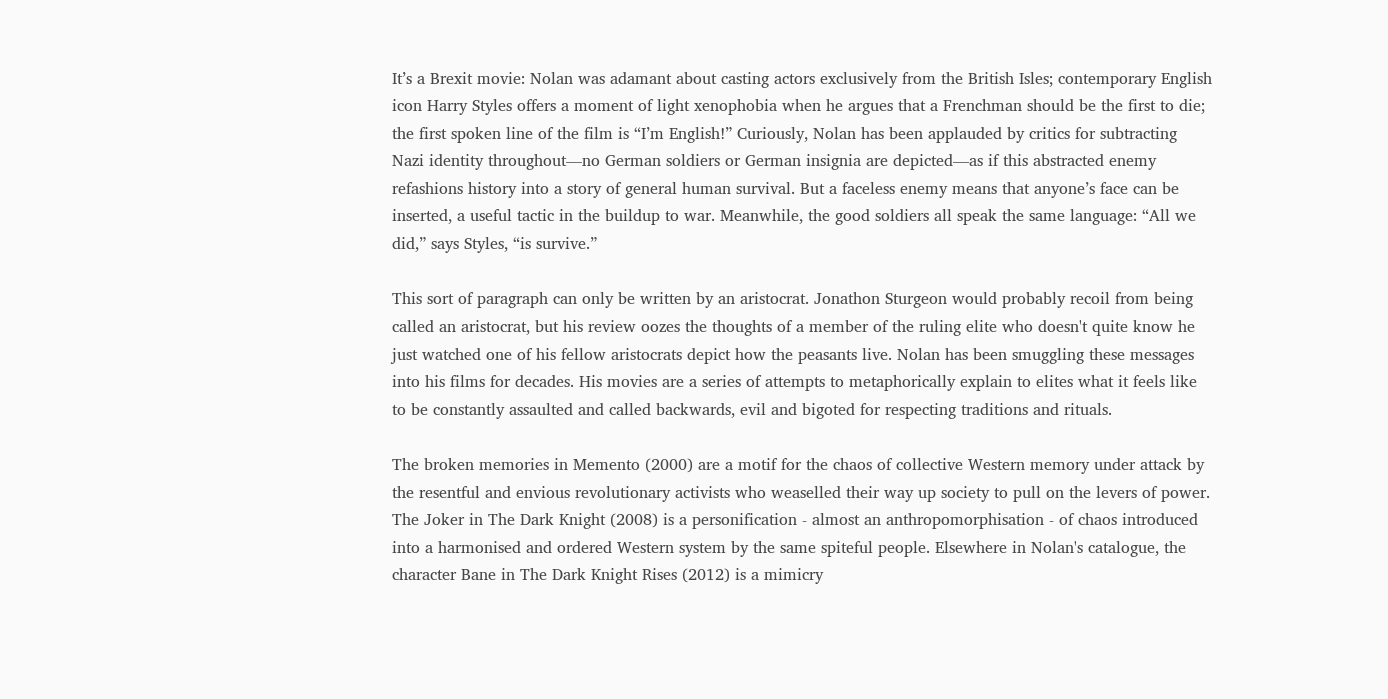It’s a Brexit movie: Nolan was adamant about casting actors exclusively from the British Isles; contemporary English icon Harry Styles offers a moment of light xenophobia when he argues that a Frenchman should be the first to die; the first spoken line of the film is “I’m English!” Curiously, Nolan has been applauded by critics for subtracting Nazi identity throughout—no German soldiers or German insignia are depicted—as if this abstracted enemy refashions history into a story of general human survival. But a faceless enemy means that anyone’s face can be inserted, a useful tactic in the buildup to war. Meanwhile, the good soldiers all speak the same language: “All we did,” says Styles, “is survive.”

This sort of paragraph can only be written by an aristocrat. Jonathon Sturgeon would probably recoil from being called an aristocrat, but his review oozes the thoughts of a member of the ruling elite who doesn't quite know he just watched one of his fellow aristocrats depict how the peasants live. Nolan has been smuggling these messages into his films for decades. His movies are a series of attempts to metaphorically explain to elites what it feels like to be constantly assaulted and called backwards, evil and bigoted for respecting traditions and rituals.

The broken memories in Memento (2000) are a motif for the chaos of collective Western memory under attack by the resentful and envious revolutionary activists who weaselled their way up society to pull on the levers of power. The Joker in The Dark Knight (2008) is a personification - almost an anthropomorphisation - of chaos introduced into a harmonised and ordered Western system by the same spiteful people. Elsewhere in Nolan's catalogue, the character Bane in The Dark Knight Rises (2012) is a mimicry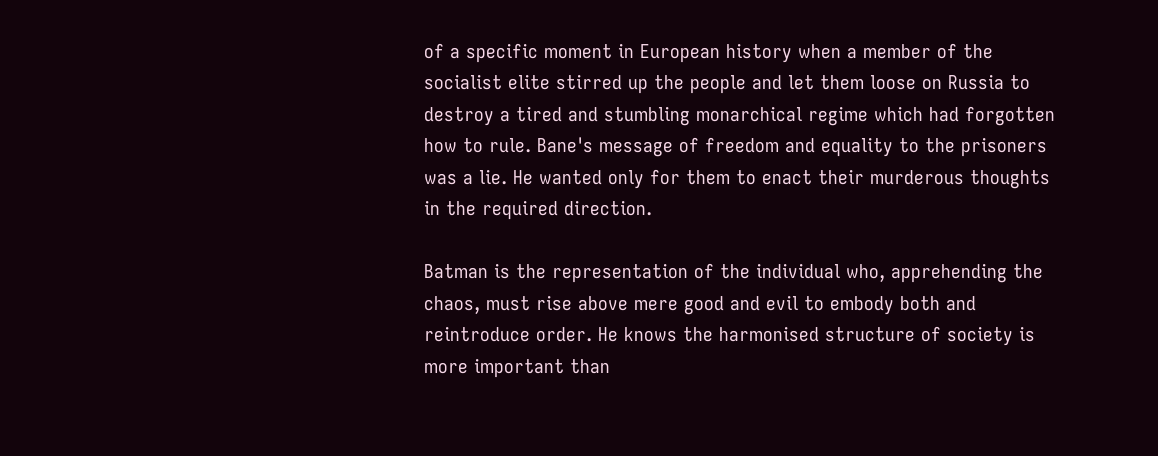of a specific moment in European history when a member of the socialist elite stirred up the people and let them loose on Russia to destroy a tired and stumbling monarchical regime which had forgotten how to rule. Bane's message of freedom and equality to the prisoners was a lie. He wanted only for them to enact their murderous thoughts in the required direction.

Batman is the representation of the individual who, apprehending the chaos, must rise above mere good and evil to embody both and reintroduce order. He knows the harmonised structure of society is more important than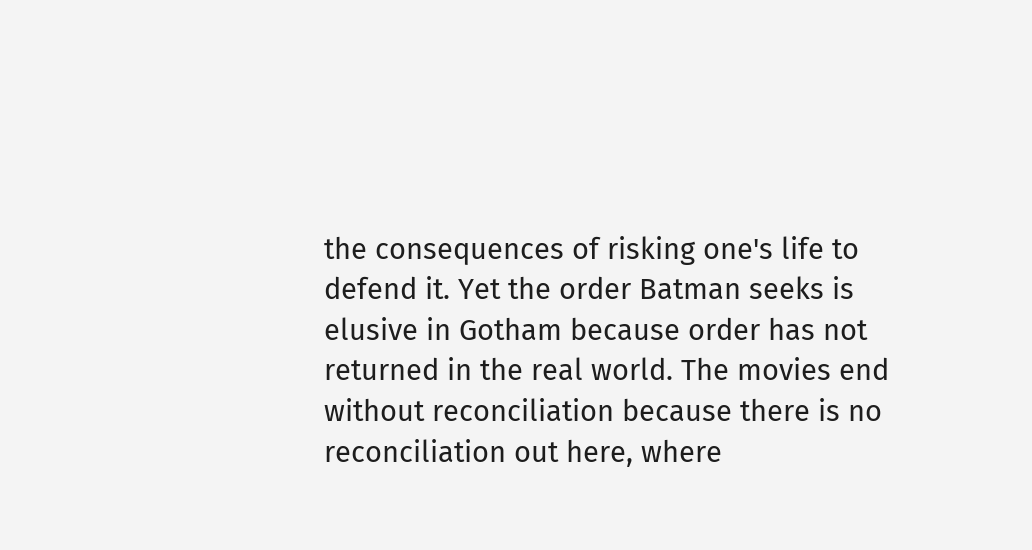the consequences of risking one's life to defend it. Yet the order Batman seeks is elusive in Gotham because order has not returned in the real world. The movies end without reconciliation because there is no reconciliation out here, where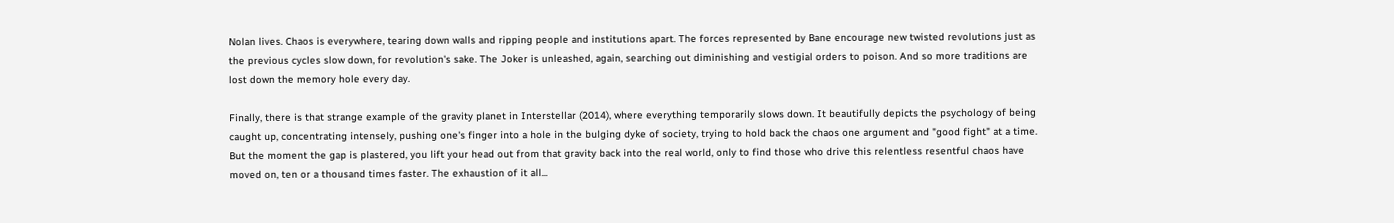Nolan lives. Chaos is everywhere, tearing down walls and ripping people and institutions apart. The forces represented by Bane encourage new twisted revolutions just as the previous cycles slow down, for revolution's sake. The Joker is unleashed, again, searching out diminishing and vestigial orders to poison. And so more traditions are lost down the memory hole every day.

Finally, there is that strange example of the gravity planet in Interstellar (2014), where everything temporarily slows down. It beautifully depicts the psychology of being caught up, concentrating intensely, pushing one's finger into a hole in the bulging dyke of society, trying to hold back the chaos one argument and "good fight" at a time. But the moment the gap is plastered, you lift your head out from that gravity back into the real world, only to find those who drive this relentless resentful chaos have moved on, ten or a thousand times faster. The exhaustion of it all...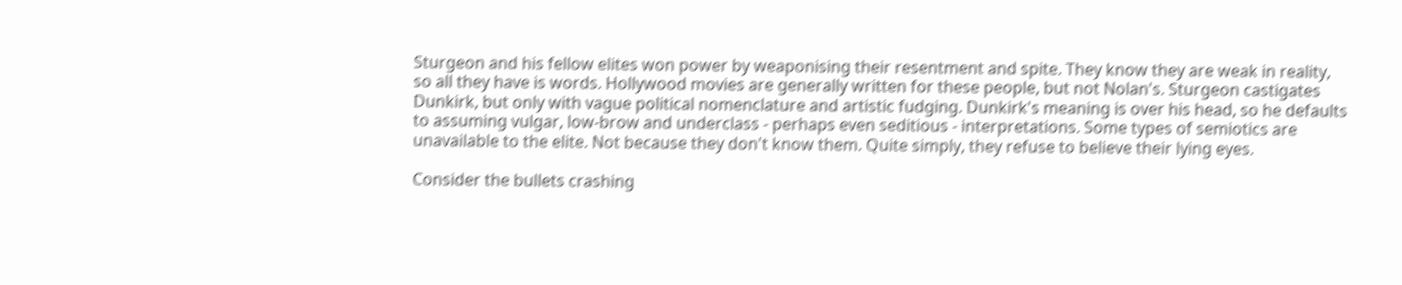Sturgeon and his fellow elites won power by weaponising their resentment and spite. They know they are weak in reality, so all they have is words. Hollywood movies are generally written for these people, but not Nolan's. Sturgeon castigates Dunkirk, but only with vague political nomenclature and artistic fudging. Dunkirk's meaning is over his head, so he defaults to assuming vulgar, low-brow and underclass - perhaps even seditious - interpretations. Some types of semiotics are unavailable to the elite. Not because they don't know them. Quite simply, they refuse to believe their lying eyes.

Consider the bullets crashing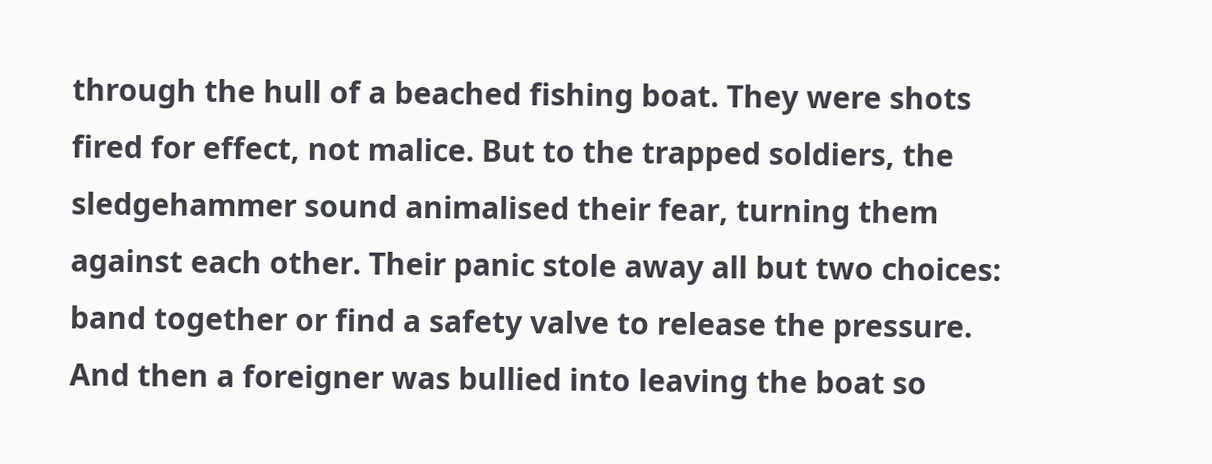through the hull of a beached fishing boat. They were shots fired for effect, not malice. But to the trapped soldiers, the sledgehammer sound animalised their fear, turning them against each other. Their panic stole away all but two choices: band together or find a safety valve to release the pressure. And then a foreigner was bullied into leaving the boat so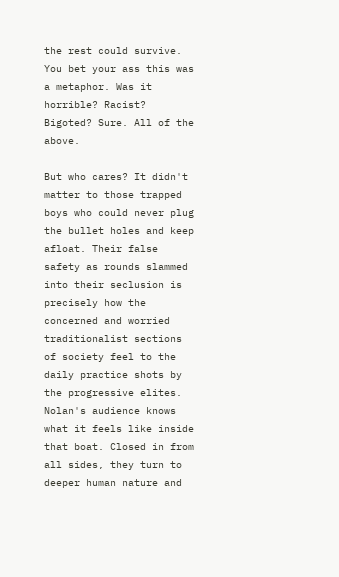the rest could survive. You bet your ass this was a metaphor. Was it horrible? Racist? Bigoted? Sure. All of the above.

But who cares? It didn't matter to those trapped boys who could never plug the bullet holes and keep afloat. Their false safety as rounds slammed into their seclusion is precisely how the concerned and worried traditionalist sections of society feel to the daily practice shots by the progressive elites. Nolan's audience knows what it feels like inside that boat. Closed in from all sides, they turn to deeper human nature and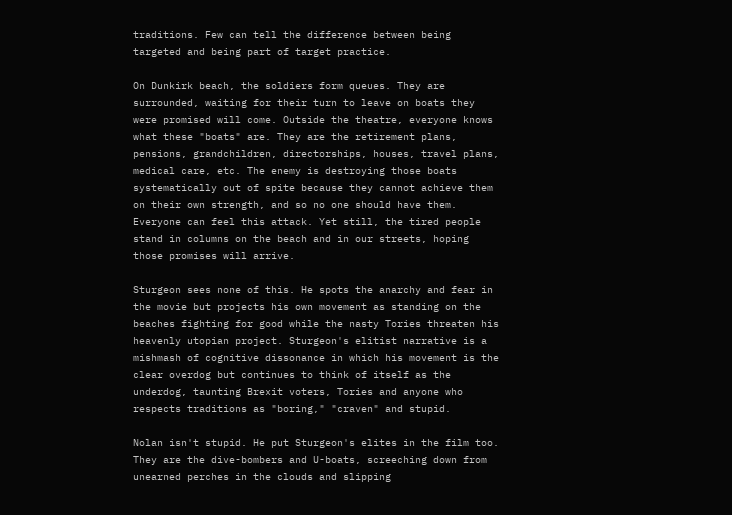traditions. Few can tell the difference between being targeted and being part of target practice.

On Dunkirk beach, the soldiers form queues. They are surrounded, waiting for their turn to leave on boats they were promised will come. Outside the theatre, everyone knows what these "boats" are. They are the retirement plans, pensions, grandchildren, directorships, houses, travel plans, medical care, etc. The enemy is destroying those boats systematically out of spite because they cannot achieve them on their own strength, and so no one should have them. Everyone can feel this attack. Yet still, the tired people stand in columns on the beach and in our streets, hoping those promises will arrive.

Sturgeon sees none of this. He spots the anarchy and fear in the movie but projects his own movement as standing on the beaches fighting for good while the nasty Tories threaten his heavenly utopian project. Sturgeon's elitist narrative is a mishmash of cognitive dissonance in which his movement is the clear overdog but continues to think of itself as the underdog, taunting Brexit voters, Tories and anyone who respects traditions as "boring," "craven" and stupid.

Nolan isn't stupid. He put Sturgeon's elites in the film too. They are the dive-bombers and U-boats, screeching down from unearned perches in the clouds and slipping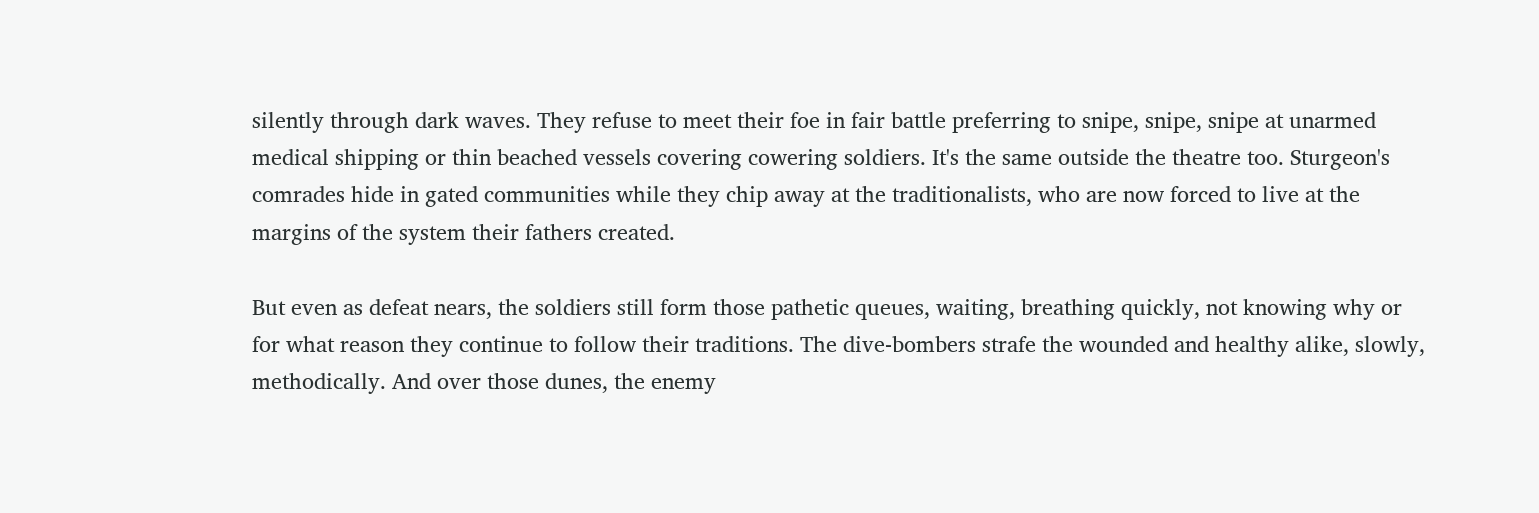silently through dark waves. They refuse to meet their foe in fair battle preferring to snipe, snipe, snipe at unarmed medical shipping or thin beached vessels covering cowering soldiers. It's the same outside the theatre too. Sturgeon's comrades hide in gated communities while they chip away at the traditionalists, who are now forced to live at the margins of the system their fathers created.

But even as defeat nears, the soldiers still form those pathetic queues, waiting, breathing quickly, not knowing why or for what reason they continue to follow their traditions. The dive-bombers strafe the wounded and healthy alike, slowly, methodically. And over those dunes, the enemy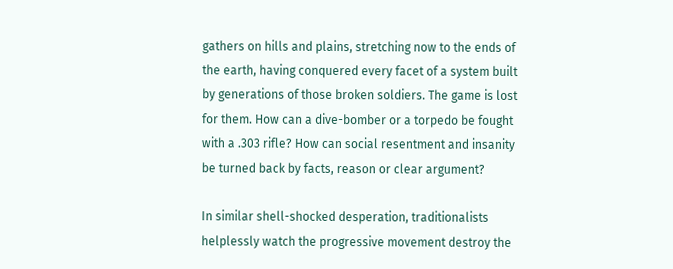gathers on hills and plains, stretching now to the ends of the earth, having conquered every facet of a system built by generations of those broken soldiers. The game is lost for them. How can a dive-bomber or a torpedo be fought with a .303 rifle? How can social resentment and insanity be turned back by facts, reason or clear argument?

In similar shell-shocked desperation, traditionalists helplessly watch the progressive movement destroy the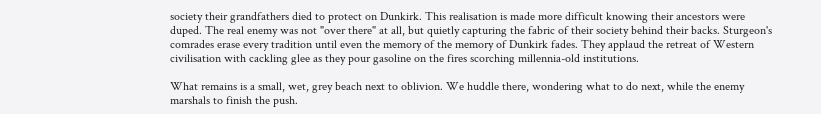society their grandfathers died to protect on Dunkirk. This realisation is made more difficult knowing their ancestors were duped. The real enemy was not "over there" at all, but quietly capturing the fabric of their society behind their backs. Sturgeon's comrades erase every tradition until even the memory of the memory of Dunkirk fades. They applaud the retreat of Western civilisation with cackling glee as they pour gasoline on the fires scorching millennia-old institutions.

What remains is a small, wet, grey beach next to oblivion. We huddle there, wondering what to do next, while the enemy marshals to finish the push.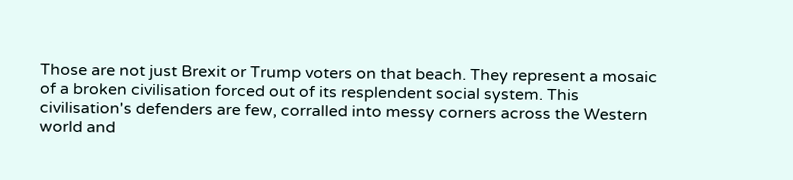Those are not just Brexit or Trump voters on that beach. They represent a mosaic of a broken civilisation forced out of its resplendent social system. This civilisation's defenders are few, corralled into messy corners across the Western world and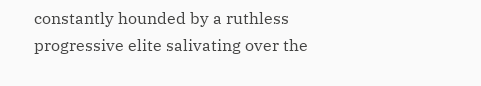constantly hounded by a ruthless progressive elite salivating over the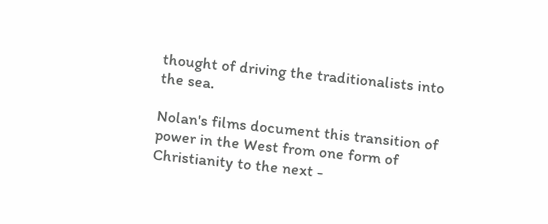thought of driving the traditionalists into the sea.

Nolan's films document this transition of power in the West from one form of Christianity to the next -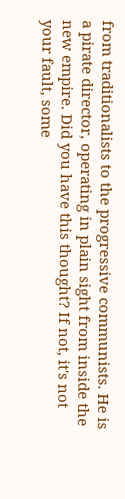from traditionalists to the progressive communists. He is a pirate director, operating in plain sight from inside the new empire. Did you have this thought? If not, it's not your fault, some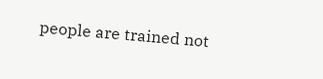people are trained not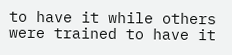to have it while others were trained to have it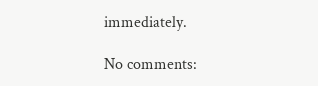immediately.

No comments: